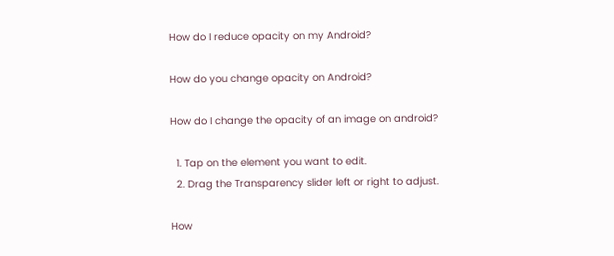How do I reduce opacity on my Android?

How do you change opacity on Android?

How do I change the opacity of an image on android?

  1. Tap on the element you want to edit.
  2. Drag the Transparency slider left or right to adjust.

How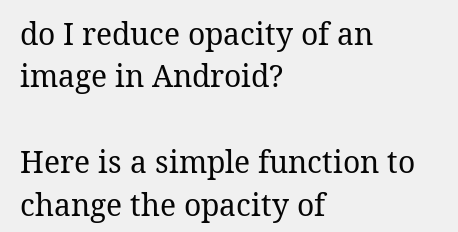do I reduce opacity of an image in Android?

Here is a simple function to change the opacity of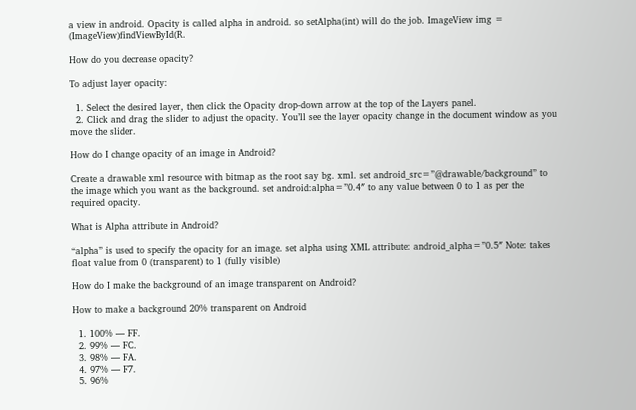a view in android. Opacity is called alpha in android. so setAlpha(int) will do the job. ImageView img = (ImageView)findViewById(R.

How do you decrease opacity?

To adjust layer opacity:

  1. Select the desired layer, then click the Opacity drop-down arrow at the top of the Layers panel.
  2. Click and drag the slider to adjust the opacity. You’ll see the layer opacity change in the document window as you move the slider.

How do I change opacity of an image in Android?

Create a drawable xml resource with bitmap as the root say bg. xml. set android_src=”@drawable/background” to the image which you want as the background. set android:alpha=”0.4″ to any value between 0 to 1 as per the required opacity.

What is Alpha attribute in Android?

“alpha” is used to specify the opacity for an image. set alpha using XML attribute: android_alpha=”0.5″ Note: takes float value from 0 (transparent) to 1 (fully visible)

How do I make the background of an image transparent on Android?

How to make a background 20% transparent on Android

  1. 100% — FF.
  2. 99% — FC.
  3. 98% — FA.
  4. 97% — F7.
  5. 96%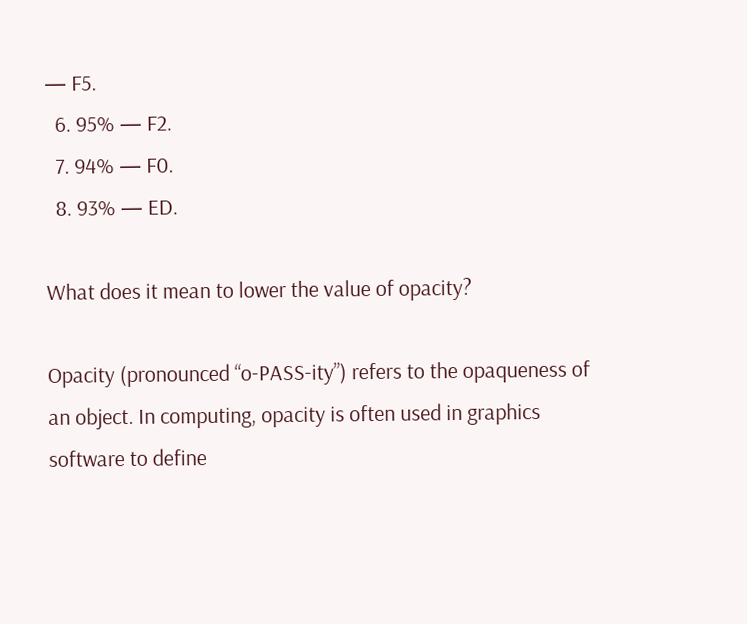— F5.
  6. 95% — F2.
  7. 94% — F0.
  8. 93% — ED.

What does it mean to lower the value of opacity?

Opacity (pronounced “o-PASS-ity”) refers to the opaqueness of an object. In computing, opacity is often used in graphics software to define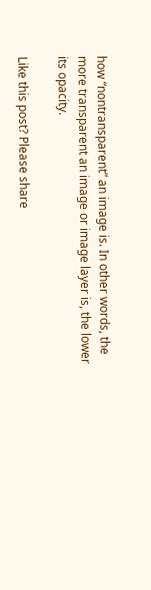how “nontransparent” an image is. In other words, the more transparent an image or image layer is, the lower its opacity.

Like this post? Please share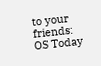to your friends:
OS Today